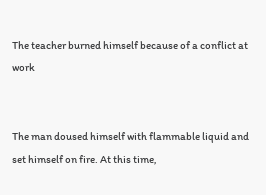The teacher burned himself because of a conflict at work


The man doused himself with flammable liquid and set himself on fire. At this time,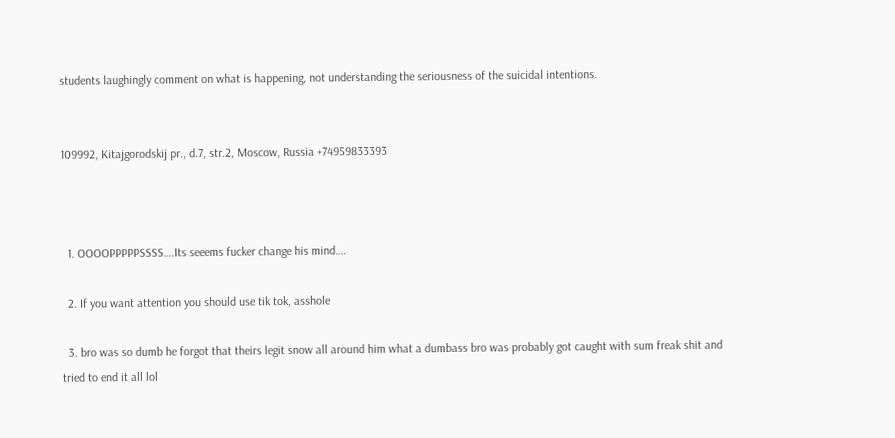students laughingly comment on what is happening, not understanding the seriousness of the suicidal intentions.


109992, Kitajgorodskij pr., d.7, str.2, Moscow, Russia +74959833393



  1. OOOOPPPPPSSSS….Its seeems fucker change his mind….

  2. If you want attention you should use tik tok, asshole

  3. bro was so dumb he forgot that theirs legit snow all around him what a dumbass bro was probably got caught with sum freak shit and tried to end it all lol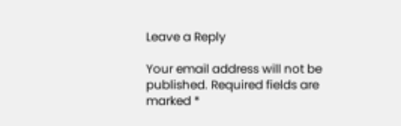Leave a Reply

Your email address will not be published. Required fields are marked *